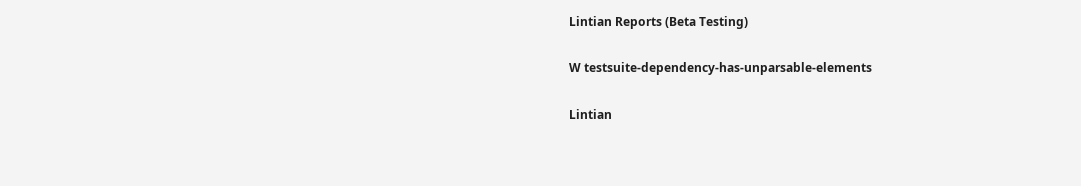Lintian Reports (Beta Testing)

W testsuite-dependency-has-unparsable-elements

Lintian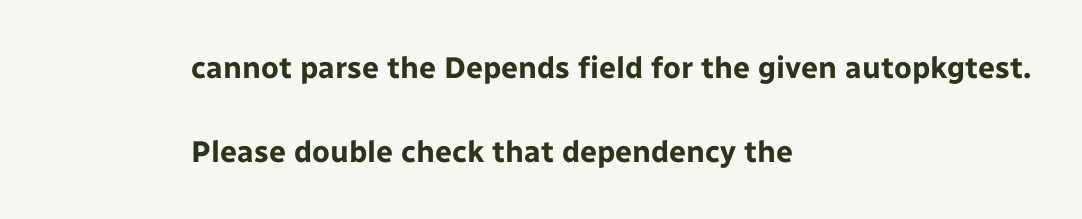cannot parse the Depends field for the given autopkgtest.

Please double check that dependency the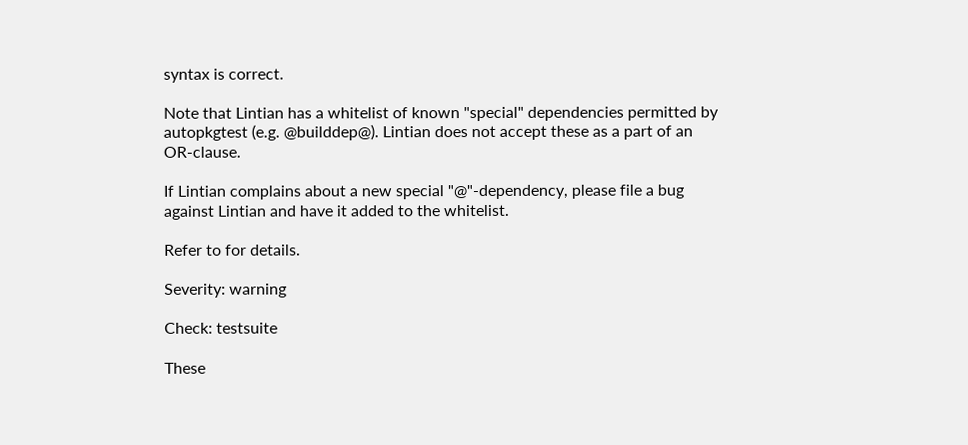syntax is correct.

Note that Lintian has a whitelist of known "special" dependencies permitted by autopkgtest (e.g. @builddep@). Lintian does not accept these as a part of an OR-clause.

If Lintian complains about a new special "@"-dependency, please file a bug against Lintian and have it added to the whitelist.

Refer to for details.

Severity: warning

Check: testsuite

These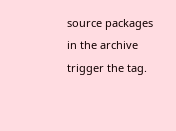source packages in the archive trigger the tag.